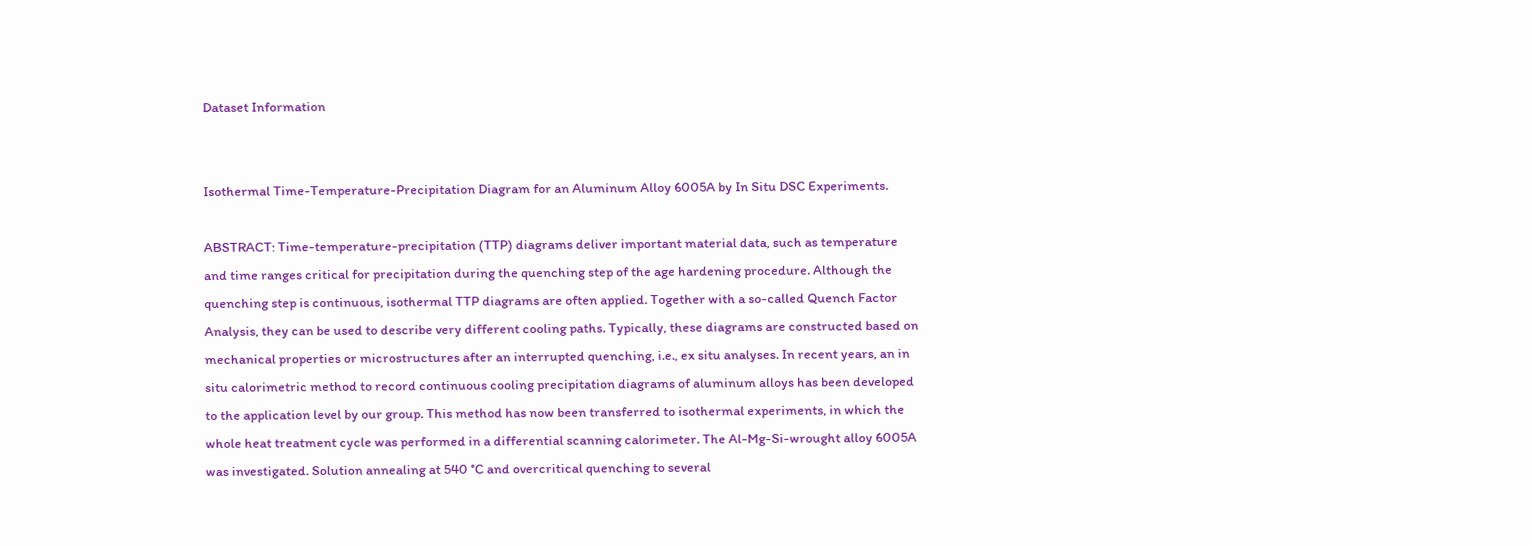Dataset Information


Isothermal Time-Temperature-Precipitation Diagram for an Aluminum Alloy 6005A by In Situ DSC Experiments.

ABSTRACT: Time-temperature-precipitation (TTP) diagrams deliver important material data, such as temperature and time ranges critical for precipitation during the quenching step of the age hardening procedure. Although the quenching step is continuous, isothermal TTP diagrams are often applied. Together with a so-called Quench Factor Analysis, they can be used to describe very different cooling paths. Typically, these diagrams are constructed based on mechanical properties or microstructures after an interrupted quenching, i.e., ex situ analyses. In recent years, an in situ calorimetric method to record continuous cooling precipitation diagrams of aluminum alloys has been developed to the application level by our group. This method has now been transferred to isothermal experiments, in which the whole heat treatment cycle was performed in a differential scanning calorimeter. The Al-Mg-Si-wrought alloy 6005A was investigated. Solution annealing at 540 °C and overcritical quenching to several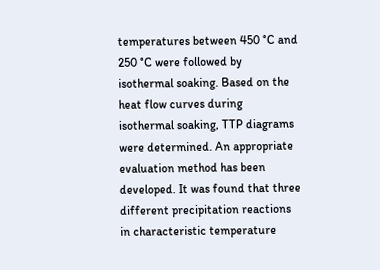temperatures between 450 °C and 250 °C were followed by isothermal soaking. Based on the heat flow curves during isothermal soaking, TTP diagrams were determined. An appropriate evaluation method has been developed. It was found that three different precipitation reactions in characteristic temperature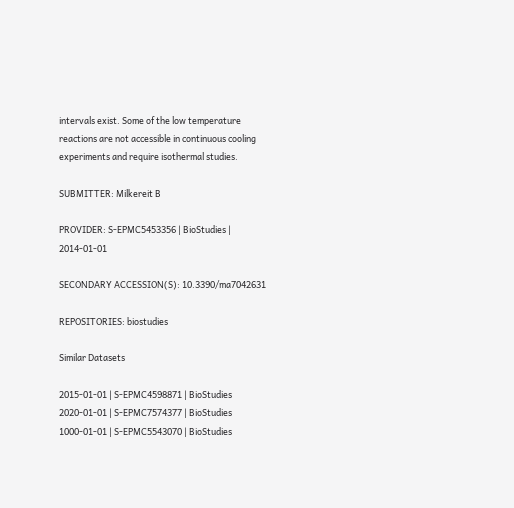intervals exist. Some of the low temperature reactions are not accessible in continuous cooling experiments and require isothermal studies.

SUBMITTER: Milkereit B

PROVIDER: S-EPMC5453356 | BioStudies | 2014-01-01

SECONDARY ACCESSION(S): 10.3390/ma7042631

REPOSITORIES: biostudies

Similar Datasets

2015-01-01 | S-EPMC4598871 | BioStudies
2020-01-01 | S-EPMC7574377 | BioStudies
1000-01-01 | S-EPMC5543070 | BioStudies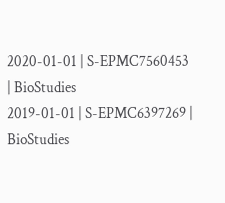2020-01-01 | S-EPMC7560453 | BioStudies
2019-01-01 | S-EPMC6397269 | BioStudies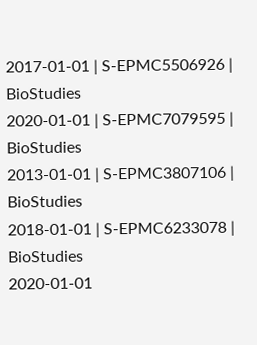2017-01-01 | S-EPMC5506926 | BioStudies
2020-01-01 | S-EPMC7079595 | BioStudies
2013-01-01 | S-EPMC3807106 | BioStudies
2018-01-01 | S-EPMC6233078 | BioStudies
2020-01-01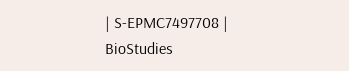| S-EPMC7497708 | BioStudies